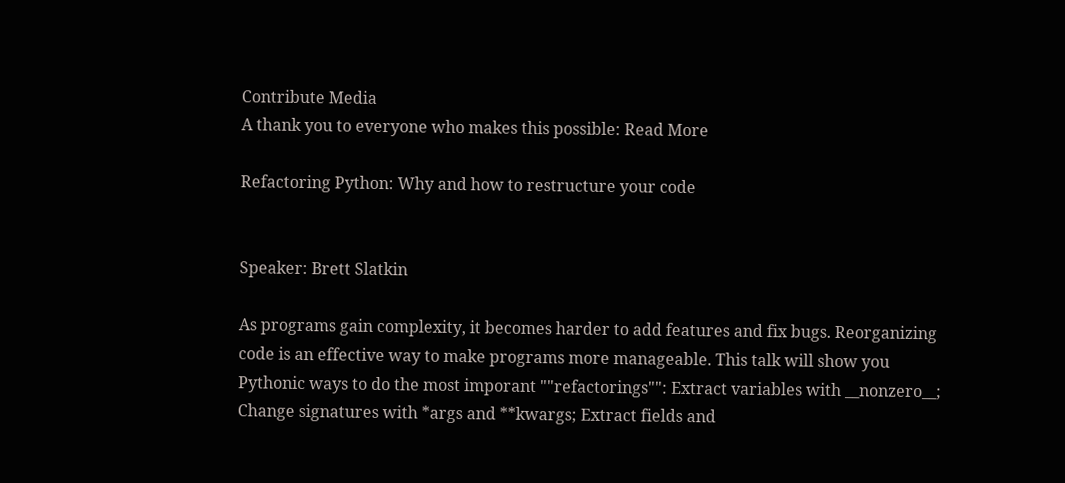Contribute Media
A thank you to everyone who makes this possible: Read More

Refactoring Python: Why and how to restructure your code


Speaker: Brett Slatkin

As programs gain complexity, it becomes harder to add features and fix bugs. Reorganizing code is an effective way to make programs more manageable. This talk will show you Pythonic ways to do the most imporant ""refactorings"": Extract variables with __nonzero__; Change signatures with *args and **kwargs; Extract fields and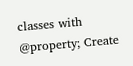classes with @property; Create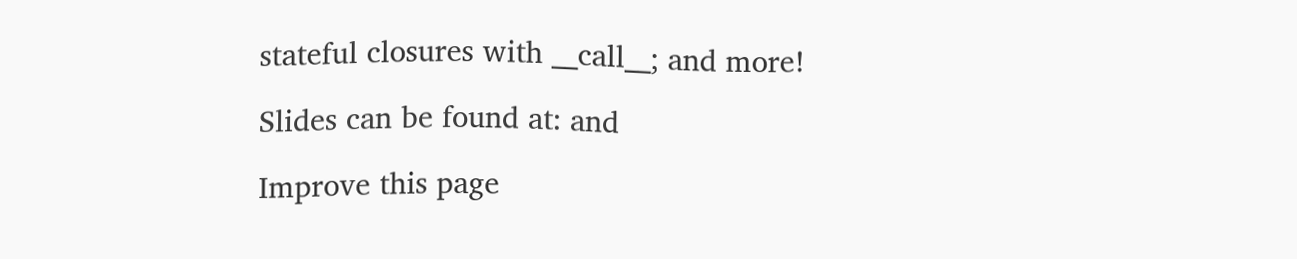stateful closures with __call__; and more!

Slides can be found at: and

Improve this page